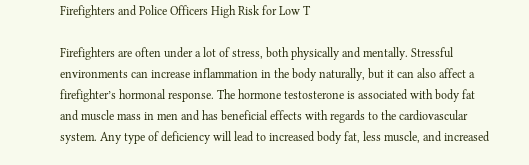Firefighters and Police Officers High Risk for Low T

Firefighters are often under a lot of stress, both physically and mentally. Stressful environments can increase inflammation in the body naturally, but it can also affect a firefighter’s hormonal response. The hormone testosterone is associated with body fat and muscle mass in men and has beneficial effects with regards to the cardiovascular system. Any type of deficiency will lead to increased body fat, less muscle, and increased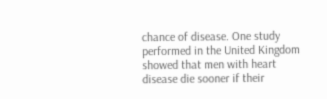chance of disease. One study performed in the United Kingdom showed that men with heart disease die sooner if their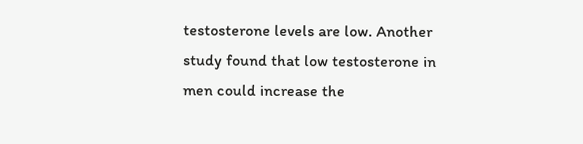testosterone levels are low. Another study found that low testosterone in men could increase the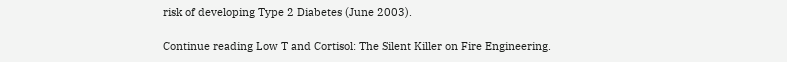risk of developing Type 2 Diabetes (June 2003).

Continue reading Low T and Cortisol: The Silent Killer on Fire Engineering.